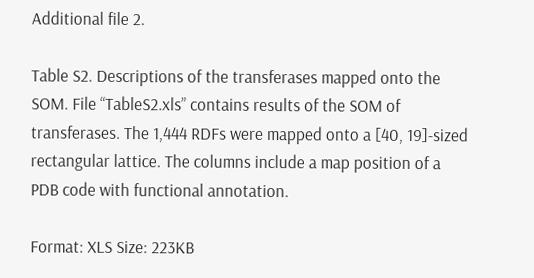Additional file 2.

Table S2. Descriptions of the transferases mapped onto the SOM. File “TableS2.xls” contains results of the SOM of transferases. The 1,444 RDFs were mapped onto a [40, 19]-sized rectangular lattice. The columns include a map position of a PDB code with functional annotation.

Format: XLS Size: 223KB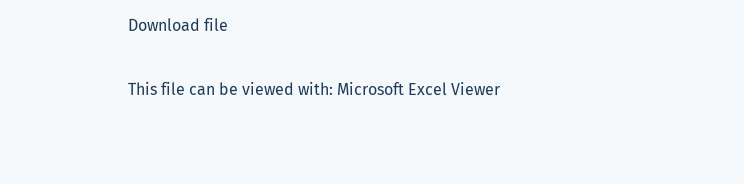Download file

This file can be viewed with: Microsoft Excel Viewer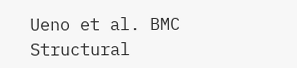Ueno et al. BMC Structural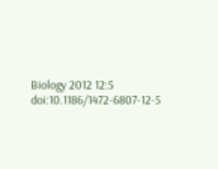Biology 2012 12:5   doi:10.1186/1472-6807-12-5